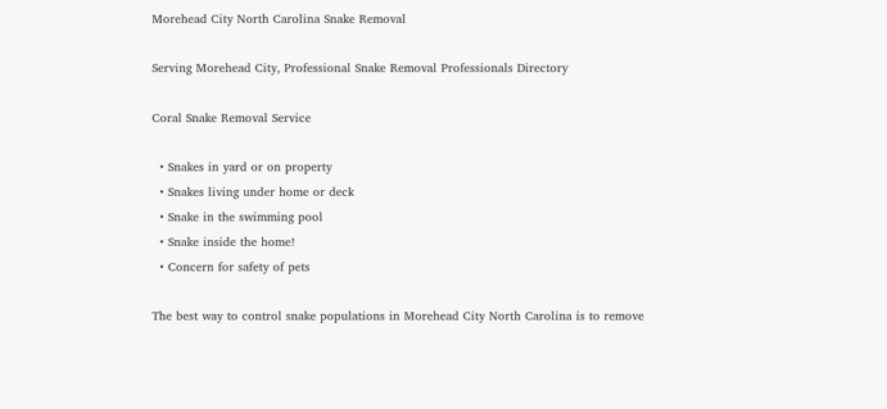Morehead City North Carolina Snake Removal

Serving Morehead City, Professional Snake Removal Professionals Directory

Coral Snake Removal Service

  • Snakes in yard or on property
  • Snakes living under home or deck
  • Snake in the swimming pool
  • Snake inside the home!
  • Concern for safety of pets

The best way to control snake populations in Morehead City North Carolina is to remove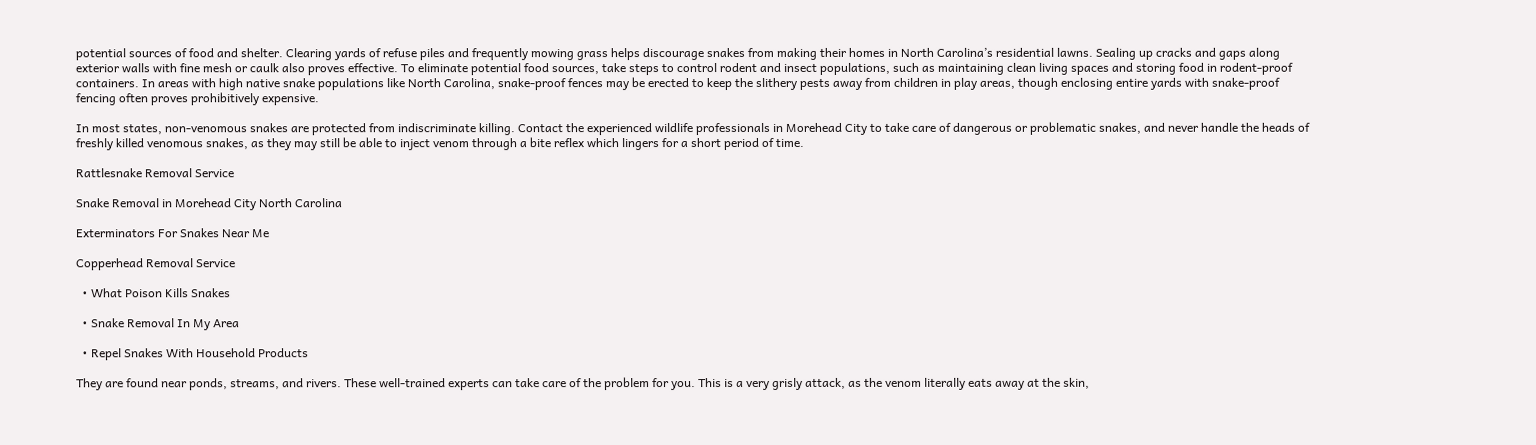potential sources of food and shelter. Clearing yards of refuse piles and frequently mowing grass helps discourage snakes from making their homes in North Carolina’s residential lawns. Sealing up cracks and gaps along exterior walls with fine mesh or caulk also proves effective. To eliminate potential food sources, take steps to control rodent and insect populations, such as maintaining clean living spaces and storing food in rodent-proof containers. In areas with high native snake populations like North Carolina, snake-proof fences may be erected to keep the slithery pests away from children in play areas, though enclosing entire yards with snake-proof fencing often proves prohibitively expensive.

In most states, non-venomous snakes are protected from indiscriminate killing. Contact the experienced wildlife professionals in Morehead City to take care of dangerous or problematic snakes, and never handle the heads of freshly killed venomous snakes, as they may still be able to inject venom through a bite reflex which lingers for a short period of time.

Rattlesnake Removal Service

Snake Removal in Morehead City North Carolina

Exterminators For Snakes Near Me

Copperhead Removal Service

  • What Poison Kills Snakes

  • Snake Removal In My Area

  • Repel Snakes With Household Products

They are found near ponds, streams, and rivers. These well-trained experts can take care of the problem for you. This is a very grisly attack, as the venom literally eats away at the skin,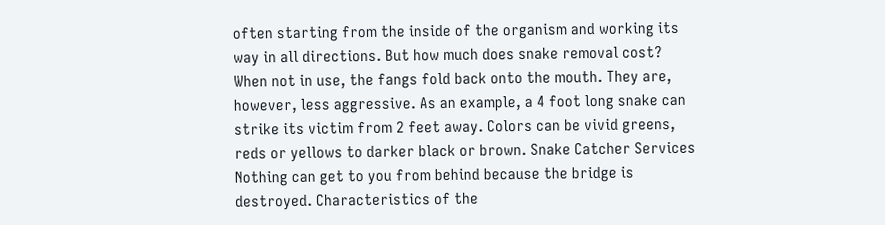often starting from the inside of the organism and working its way in all directions. But how much does snake removal cost? When not in use, the fangs fold back onto the mouth. They are, however, less aggressive. As an example, a 4 foot long snake can strike its victim from 2 feet away. Colors can be vivid greens, reds or yellows to darker black or brown. Snake Catcher Services Nothing can get to you from behind because the bridge is destroyed. Characteristics of the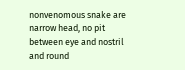nonvenomous snake are narrow head, no pit between eye and nostril and round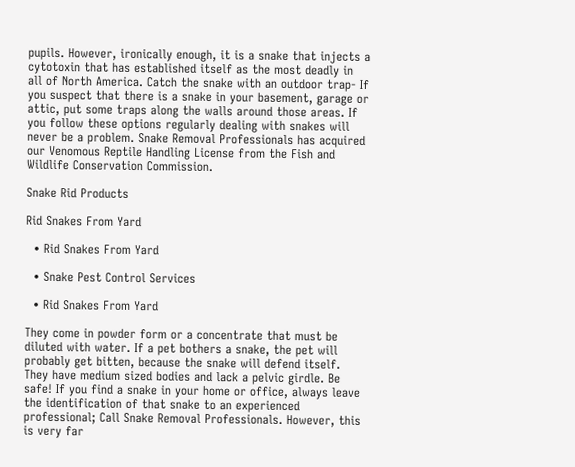pupils. However, ironically enough, it is a snake that injects a cytotoxin that has established itself as the most deadly in all of North America. Catch the snake with an outdoor trap- If you suspect that there is a snake in your basement, garage or attic, put some traps along the walls around those areas. If you follow these options regularly dealing with snakes will never be a problem. Snake Removal Professionals has acquired our Venomous Reptile Handling License from the Fish and Wildlife Conservation Commission.

Snake Rid Products

Rid Snakes From Yard

  • Rid Snakes From Yard

  • Snake Pest Control Services

  • Rid Snakes From Yard

They come in powder form or a concentrate that must be diluted with water. If a pet bothers a snake, the pet will probably get bitten, because the snake will defend itself. They have medium sized bodies and lack a pelvic girdle. Be safe! If you find a snake in your home or office, always leave the identification of that snake to an experienced professional; Call Snake Removal Professionals. However, this is very far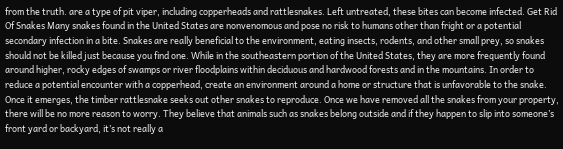from the truth. are a type of pit viper, including copperheads and rattlesnakes. Left untreated, these bites can become infected. Get Rid Of Snakes Many snakes found in the United States are nonvenomous and pose no risk to humans other than fright or a potential secondary infection in a bite. Snakes are really beneficial to the environment, eating insects, rodents, and other small prey, so snakes should not be killed just because you find one. While in the southeastern portion of the United States, they are more frequently found around higher, rocky edges of swamps or river floodplains within deciduous and hardwood forests and in the mountains. In order to reduce a potential encounter with a copperhead, create an environment around a home or structure that is unfavorable to the snake. Once it emerges, the timber rattlesnake seeks out other snakes to reproduce. Once we have removed all the snakes from your property, there will be no more reason to worry. They believe that animals such as snakes belong outside and if they happen to slip into someone’s front yard or backyard, it’s not really a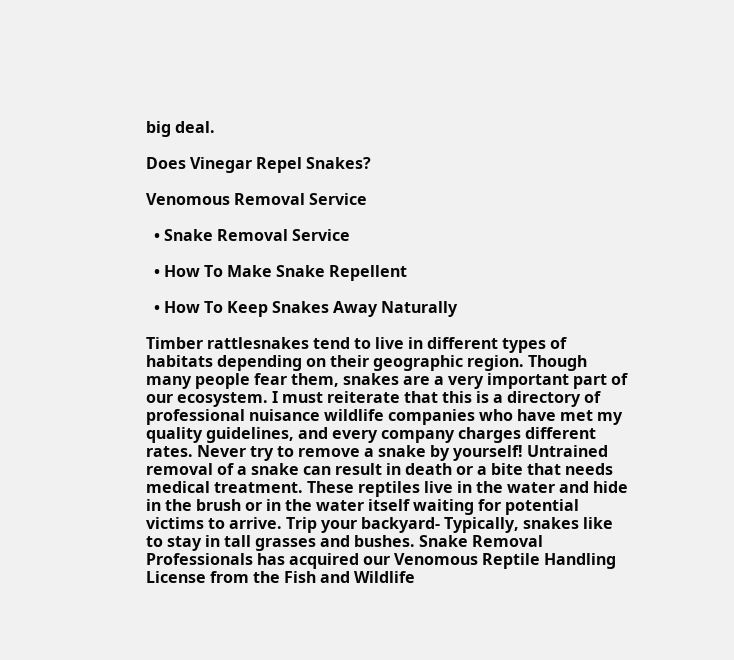big deal.

Does Vinegar Repel Snakes?

Venomous Removal Service

  • Snake Removal Service

  • How To Make Snake Repellent

  • How To Keep Snakes Away Naturally

Timber rattlesnakes tend to live in different types of habitats depending on their geographic region. Though many people fear them, snakes are a very important part of our ecosystem. I must reiterate that this is a directory of professional nuisance wildlife companies who have met my quality guidelines, and every company charges different rates. Never try to remove a snake by yourself! Untrained removal of a snake can result in death or a bite that needs medical treatment. These reptiles live in the water and hide in the brush or in the water itself waiting for potential victims to arrive. Trip your backyard- Typically, snakes like to stay in tall grasses and bushes. Snake Removal Professionals has acquired our Venomous Reptile Handling License from the Fish and Wildlife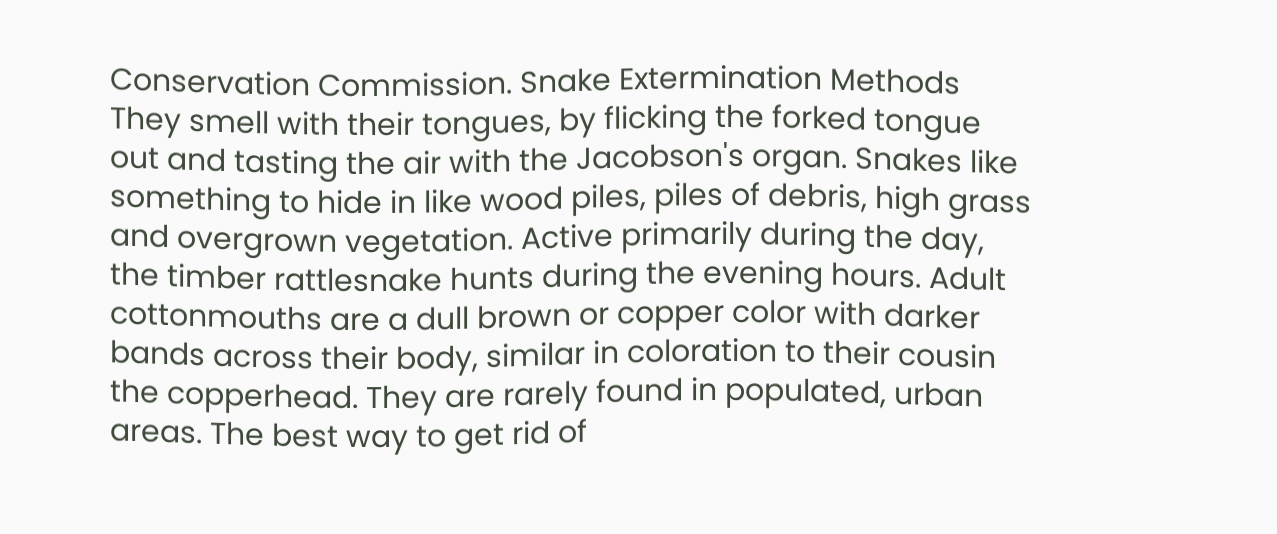Conservation Commission. Snake Extermination Methods They smell with their tongues, by flicking the forked tongue out and tasting the air with the Jacobson's organ. Snakes like something to hide in like wood piles, piles of debris, high grass and overgrown vegetation. Active primarily during the day, the timber rattlesnake hunts during the evening hours. Adult cottonmouths are a dull brown or copper color with darker bands across their body, similar in coloration to their cousin the copperhead. They are rarely found in populated, urban areas. The best way to get rid of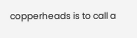copperheads is to call a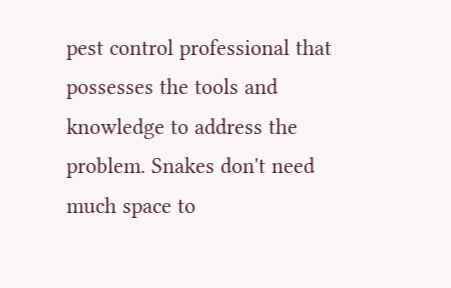pest control professional that possesses the tools and knowledge to address the problem. Snakes don't need much space to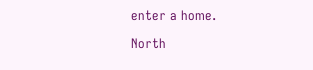enter a home.

North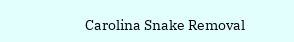Carolina Snake Removal